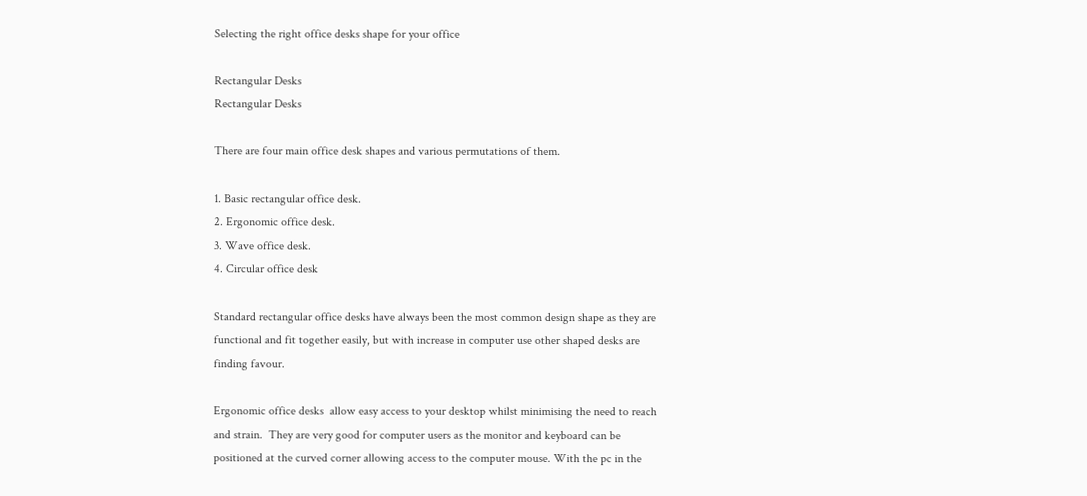Selecting the right office desks shape for your office

Rectangular Desks
Rectangular Desks

There are four main office desk shapes and various permutations of them.

1. Basic rectangular office desk.
2. Ergonomic office desk.
3. Wave office desk.
4. Circular office desk

Standard rectangular office desks have always been the most common design shape as they are functional and fit together easily, but with increase in computer use other shaped desks are finding favour.

Ergonomic office desks  allow easy access to your desktop whilst minimising the need to reach and strain.  They are very good for computer users as the monitor and keyboard can be positioned at the curved corner allowing access to the computer mouse. With the pc in the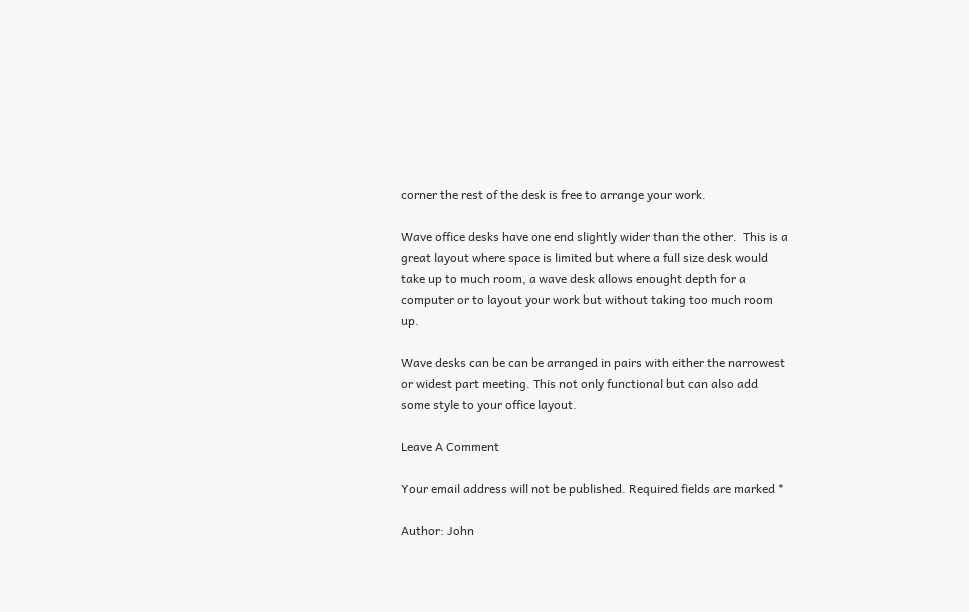corner the rest of the desk is free to arrange your work.

Wave office desks have one end slightly wider than the other.  This is a great layout where space is limited but where a full size desk would take up to much room, a wave desk allows enought depth for a computer or to layout your work but without taking too much room up.

Wave desks can be can be arranged in pairs with either the narrowest or widest part meeting. This not only functional but can also add some style to your office layout.

Leave A Comment

Your email address will not be published. Required fields are marked *

Author: John